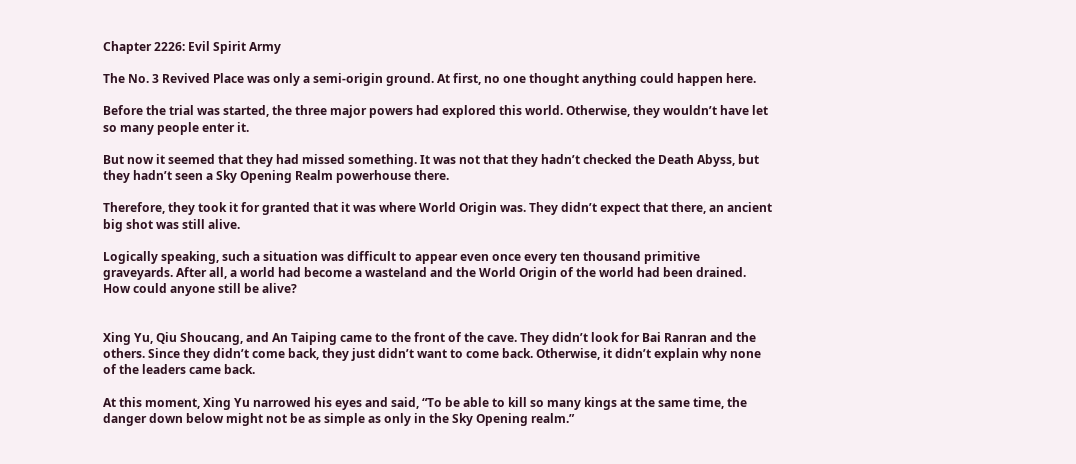Chapter 2226: Evil Spirit Army

The No. 3 Revived Place was only a semi-origin ground. At first, no one thought anything could happen here.

Before the trial was started, the three major powers had explored this world. Otherwise, they wouldn’t have let so many people enter it.

But now it seemed that they had missed something. It was not that they hadn’t checked the Death Abyss, but they hadn’t seen a Sky Opening Realm powerhouse there.

Therefore, they took it for granted that it was where World Origin was. They didn’t expect that there, an ancient big shot was still alive.

Logically speaking, such a situation was difficult to appear even once every ten thousand primitive graveyards. After all, a world had become a wasteland and the World Origin of the world had been drained. How could anyone still be alive?


Xing Yu, Qiu Shoucang, and An Taiping came to the front of the cave. They didn’t look for Bai Ranran and the others. Since they didn’t come back, they just didn’t want to come back. Otherwise, it didn’t explain why none of the leaders came back.

At this moment, Xing Yu narrowed his eyes and said, “To be able to kill so many kings at the same time, the danger down below might not be as simple as only in the Sky Opening realm.”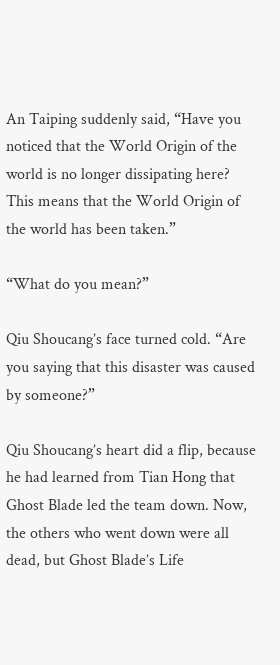An Taiping suddenly said, “Have you noticed that the World Origin of the world is no longer dissipating here? This means that the World Origin of the world has been taken.”

“What do you mean?”

Qiu Shoucang’s face turned cold. “Are you saying that this disaster was caused by someone?”

Qiu Shoucang’s heart did a flip, because he had learned from Tian Hong that Ghost Blade led the team down. Now, the others who went down were all dead, but Ghost Blade’s Life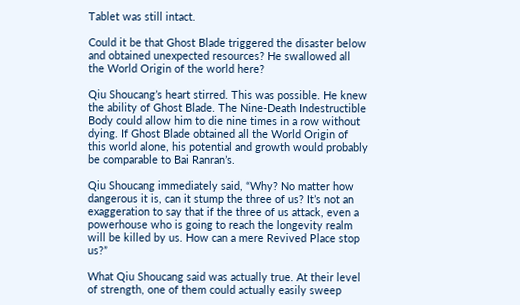Tablet was still intact.

Could it be that Ghost Blade triggered the disaster below and obtained unexpected resources? He swallowed all the World Origin of the world here?

Qiu Shoucang’s heart stirred. This was possible. He knew the ability of Ghost Blade. The Nine-Death Indestructible Body could allow him to die nine times in a row without dying. If Ghost Blade obtained all the World Origin of this world alone, his potential and growth would probably be comparable to Bai Ranran’s.

Qiu Shoucang immediately said, “Why? No matter how dangerous it is, can it stump the three of us? It’s not an exaggeration to say that if the three of us attack, even a powerhouse who is going to reach the longevity realm will be killed by us. How can a mere Revived Place stop us?”

What Qiu Shoucang said was actually true. At their level of strength, one of them could actually easily sweep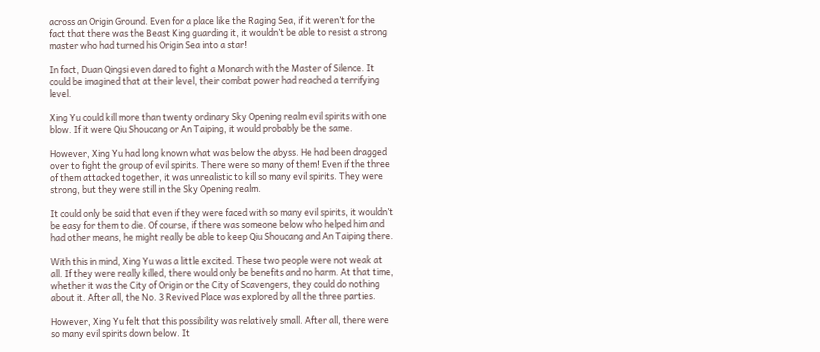across an Origin Ground. Even for a place like the Raging Sea, if it weren’t for the fact that there was the Beast King guarding it, it wouldn’t be able to resist a strong master who had turned his Origin Sea into a star!

In fact, Duan Qingsi even dared to fight a Monarch with the Master of Silence. It could be imagined that at their level, their combat power had reached a terrifying level.

Xing Yu could kill more than twenty ordinary Sky Opening realm evil spirits with one blow. If it were Qiu Shoucang or An Taiping, it would probably be the same.

However, Xing Yu had long known what was below the abyss. He had been dragged over to fight the group of evil spirits. There were so many of them! Even if the three of them attacked together, it was unrealistic to kill so many evil spirits. They were strong, but they were still in the Sky Opening realm.

It could only be said that even if they were faced with so many evil spirits, it wouldn’t be easy for them to die. Of course, if there was someone below who helped him and had other means, he might really be able to keep Qiu Shoucang and An Taiping there.

With this in mind, Xing Yu was a little excited. These two people were not weak at all. If they were really killed, there would only be benefits and no harm. At that time, whether it was the City of Origin or the City of Scavengers, they could do nothing about it. After all, the No. 3 Revived Place was explored by all the three parties.

However, Xing Yu felt that this possibility was relatively small. After all, there were so many evil spirits down below. It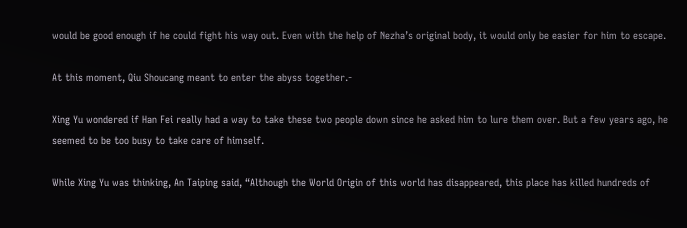would be good enough if he could fight his way out. Even with the help of Nezha’s original body, it would only be easier for him to escape.

At this moment, Qiu Shoucang meant to enter the abyss together.-

Xing Yu wondered if Han Fei really had a way to take these two people down since he asked him to lure them over. But a few years ago, he seemed to be too busy to take care of himself.

While Xing Yu was thinking, An Taiping said, “Although the World Origin of this world has disappeared, this place has killed hundreds of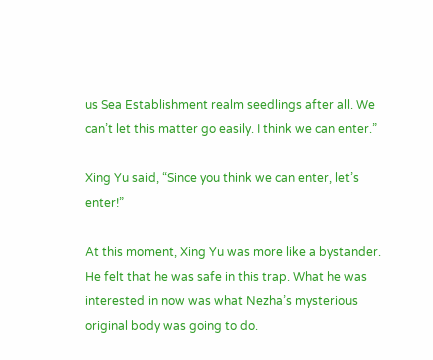us Sea Establishment realm seedlings after all. We can’t let this matter go easily. I think we can enter.”

Xing Yu said, “Since you think we can enter, let’s enter!”

At this moment, Xing Yu was more like a bystander. He felt that he was safe in this trap. What he was interested in now was what Nezha’s mysterious original body was going to do.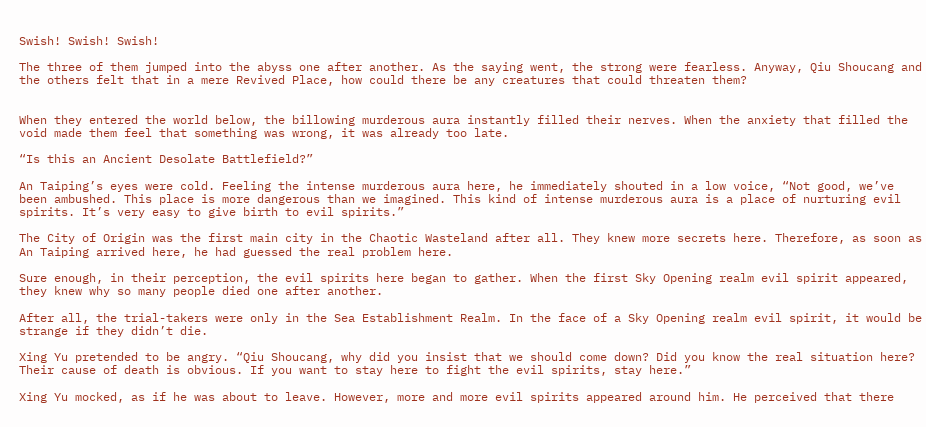Swish! Swish! Swish!

The three of them jumped into the abyss one after another. As the saying went, the strong were fearless. Anyway, Qiu Shoucang and the others felt that in a mere Revived Place, how could there be any creatures that could threaten them?


When they entered the world below, the billowing murderous aura instantly filled their nerves. When the anxiety that filled the void made them feel that something was wrong, it was already too late.

“Is this an Ancient Desolate Battlefield?”

An Taiping’s eyes were cold. Feeling the intense murderous aura here, he immediately shouted in a low voice, “Not good, we’ve been ambushed. This place is more dangerous than we imagined. This kind of intense murderous aura is a place of nurturing evil spirits. It’s very easy to give birth to evil spirits.”

The City of Origin was the first main city in the Chaotic Wasteland after all. They knew more secrets here. Therefore, as soon as An Taiping arrived here, he had guessed the real problem here.

Sure enough, in their perception, the evil spirits here began to gather. When the first Sky Opening realm evil spirit appeared, they knew why so many people died one after another.

After all, the trial-takers were only in the Sea Establishment Realm. In the face of a Sky Opening realm evil spirit, it would be strange if they didn’t die.

Xing Yu pretended to be angry. “Qiu Shoucang, why did you insist that we should come down? Did you know the real situation here? Their cause of death is obvious. If you want to stay here to fight the evil spirits, stay here.”

Xing Yu mocked, as if he was about to leave. However, more and more evil spirits appeared around him. He perceived that there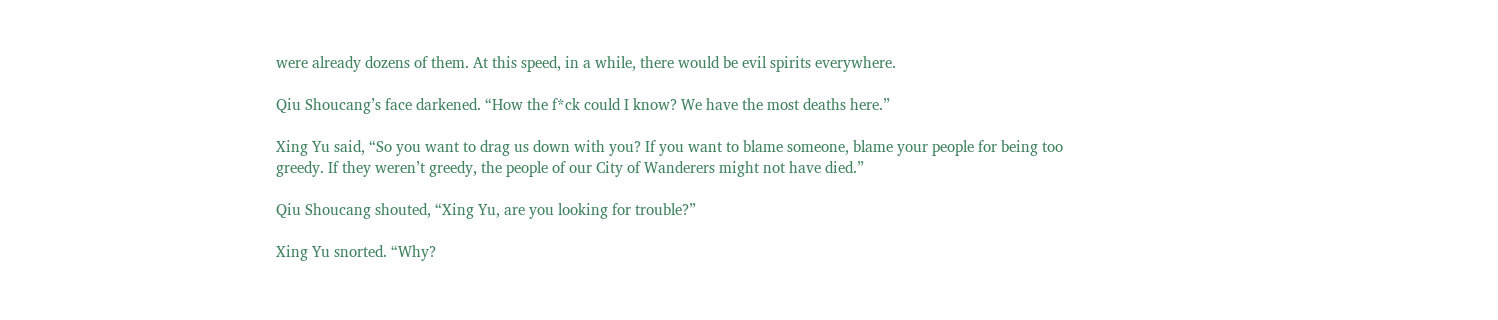were already dozens of them. At this speed, in a while, there would be evil spirits everywhere.

Qiu Shoucang’s face darkened. “How the f*ck could I know? We have the most deaths here.”

Xing Yu said, “So you want to drag us down with you? If you want to blame someone, blame your people for being too greedy. If they weren’t greedy, the people of our City of Wanderers might not have died.”

Qiu Shoucang shouted, “Xing Yu, are you looking for trouble?”

Xing Yu snorted. “Why?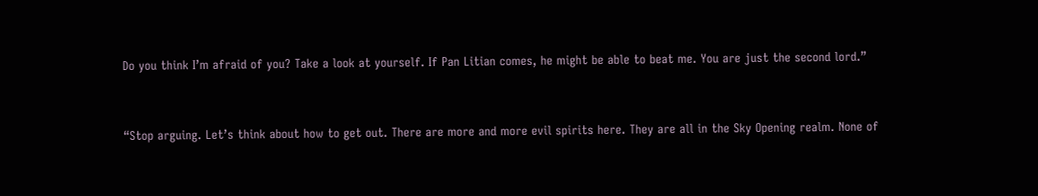Do you think I’m afraid of you? Take a look at yourself. If Pan Litian comes, he might be able to beat me. You are just the second lord.”


“Stop arguing. Let’s think about how to get out. There are more and more evil spirits here. They are all in the Sky Opening realm. None of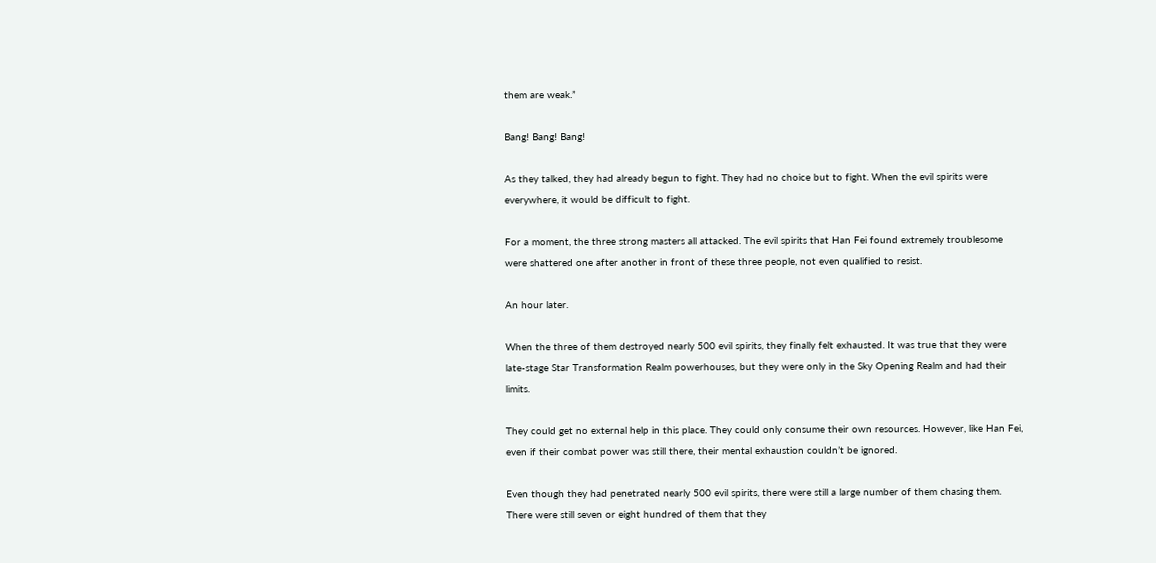them are weak.”

Bang! Bang! Bang!

As they talked, they had already begun to fight. They had no choice but to fight. When the evil spirits were everywhere, it would be difficult to fight.

For a moment, the three strong masters all attacked. The evil spirits that Han Fei found extremely troublesome were shattered one after another in front of these three people, not even qualified to resist.

An hour later.

When the three of them destroyed nearly 500 evil spirits, they finally felt exhausted. It was true that they were late-stage Star Transformation Realm powerhouses, but they were only in the Sky Opening Realm and had their limits.

They could get no external help in this place. They could only consume their own resources. However, like Han Fei, even if their combat power was still there, their mental exhaustion couldn’t be ignored.

Even though they had penetrated nearly 500 evil spirits, there were still a large number of them chasing them. There were still seven or eight hundred of them that they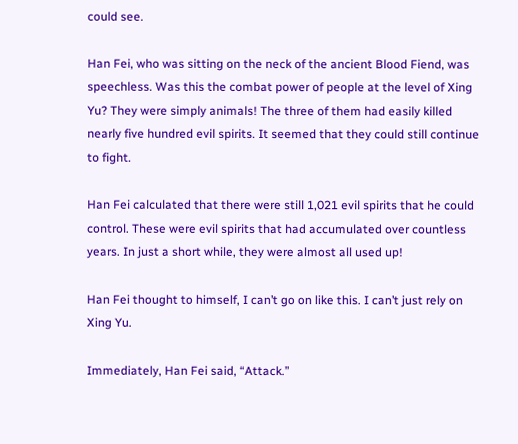could see.

Han Fei, who was sitting on the neck of the ancient Blood Fiend, was speechless. Was this the combat power of people at the level of Xing Yu? They were simply animals! The three of them had easily killed nearly five hundred evil spirits. It seemed that they could still continue to fight.

Han Fei calculated that there were still 1,021 evil spirits that he could control. These were evil spirits that had accumulated over countless years. In just a short while, they were almost all used up!

Han Fei thought to himself, I can’t go on like this. I can’t just rely on Xing Yu.

Immediately, Han Fei said, “Attack.”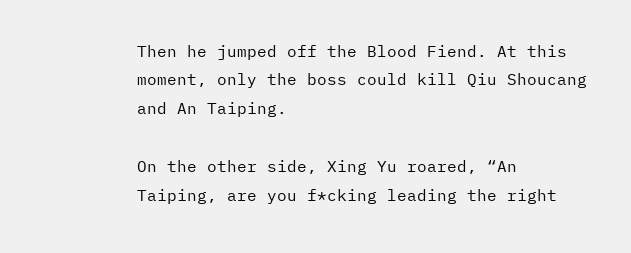Then he jumped off the Blood Fiend. At this moment, only the boss could kill Qiu Shoucang and An Taiping.

On the other side, Xing Yu roared, “An Taiping, are you f*cking leading the right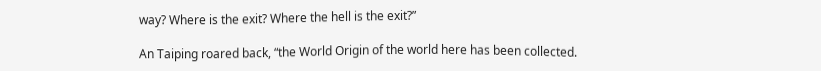way? Where is the exit? Where the hell is the exit?”

An Taiping roared back, “the World Origin of the world here has been collected.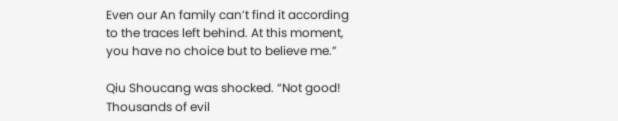Even our An family can’t find it according to the traces left behind. At this moment, you have no choice but to believe me.”

Qiu Shoucang was shocked. “Not good! Thousands of evil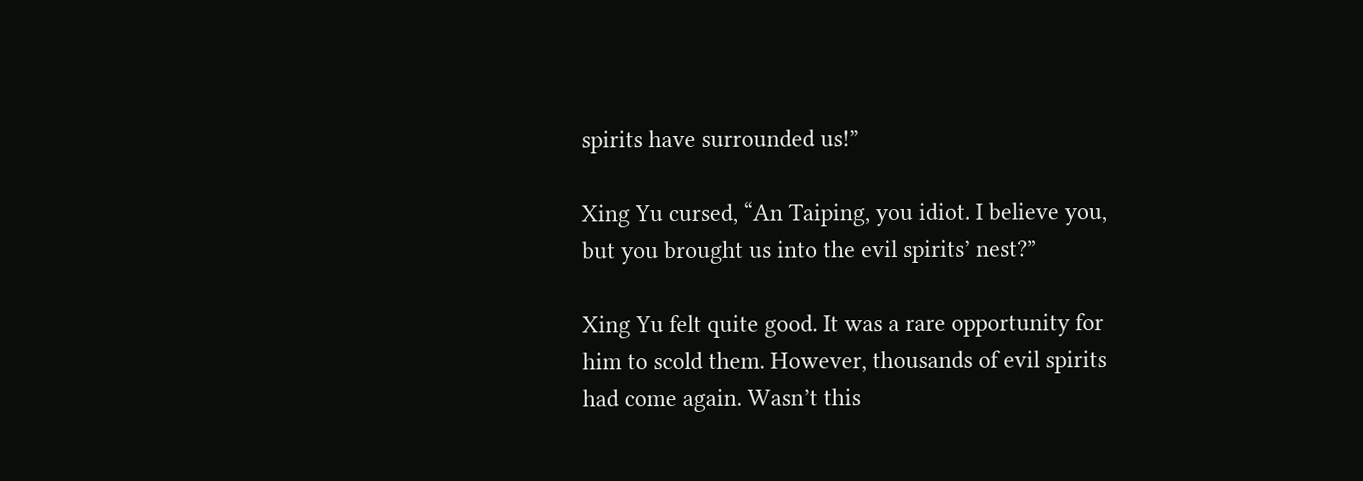spirits have surrounded us!”

Xing Yu cursed, “An Taiping, you idiot. I believe you, but you brought us into the evil spirits’ nest?”

Xing Yu felt quite good. It was a rare opportunity for him to scold them. However, thousands of evil spirits had come again. Wasn’t this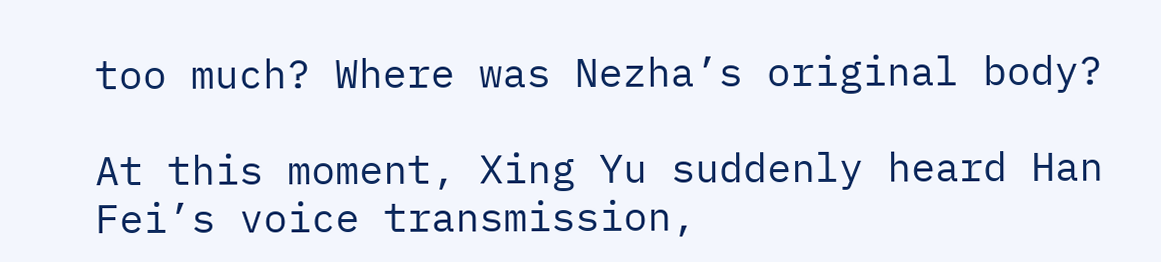too much? Where was Nezha’s original body?

At this moment, Xing Yu suddenly heard Han Fei’s voice transmission,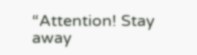“Attention! Stay away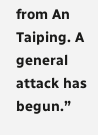from An Taiping. A general attack has begun.”